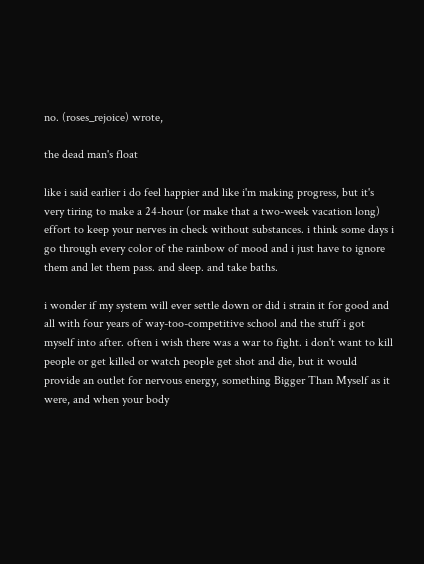no. (roses_rejoice) wrote,

the dead man's float

like i said earlier i do feel happier and like i'm making progress, but it's very tiring to make a 24-hour (or make that a two-week vacation long) effort to keep your nerves in check without substances. i think some days i go through every color of the rainbow of mood and i just have to ignore them and let them pass. and sleep. and take baths.

i wonder if my system will ever settle down or did i strain it for good and all with four years of way-too-competitive school and the stuff i got myself into after. often i wish there was a war to fight. i don't want to kill people or get killed or watch people get shot and die, but it would provide an outlet for nervous energy, something Bigger Than Myself as it were, and when your body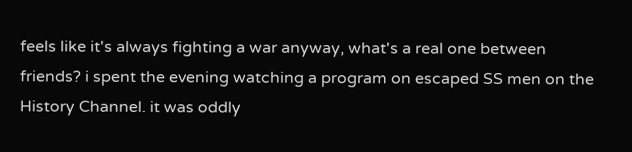feels like it's always fighting a war anyway, what's a real one between friends? i spent the evening watching a program on escaped SS men on the History Channel. it was oddly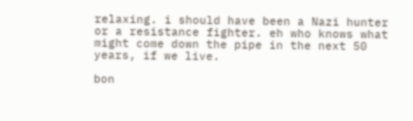relaxing. i should have been a Nazi hunter or a resistance fighter. eh who knows what might come down the pipe in the next 50 years, if we live.

bon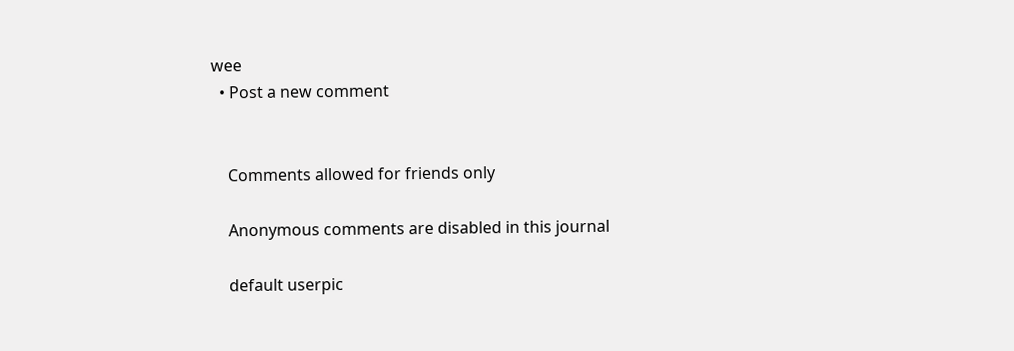wee
  • Post a new comment


    Comments allowed for friends only

    Anonymous comments are disabled in this journal

    default userpic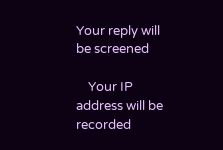Your reply will be screened

    Your IP address will be recorded